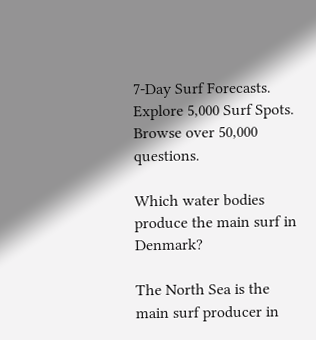7-Day Surf Forecasts.
Explore 5,000 Surf Spots.
Browse over 50,000 questions.

Which water bodies produce the main surf in Denmark?

The North Sea is the main surf producer in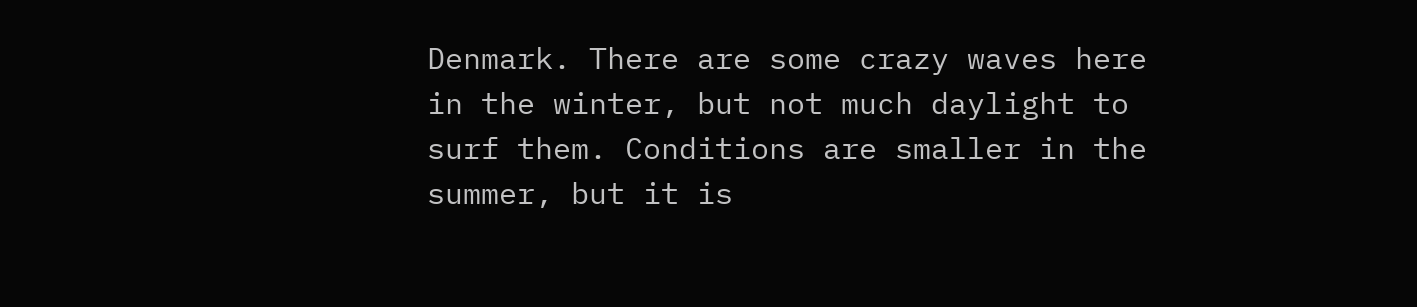Denmark. There are some crazy waves here in the winter, but not much daylight to surf them. Conditions are smaller in the summer, but it is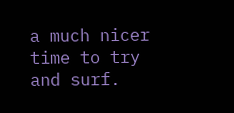a much nicer time to try and surf.